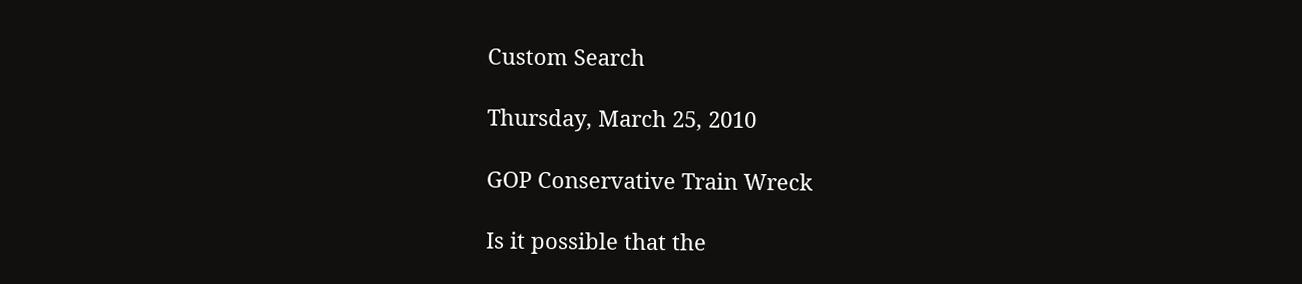Custom Search

Thursday, March 25, 2010

GOP Conservative Train Wreck

Is it possible that the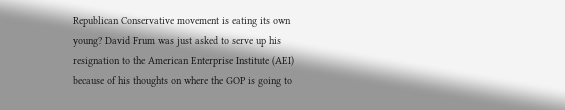Republican Conservative movement is eating its own young? David Frum was just asked to serve up his resignation to the American Enterprise Institute (AEI) because of his thoughts on where the GOP is going to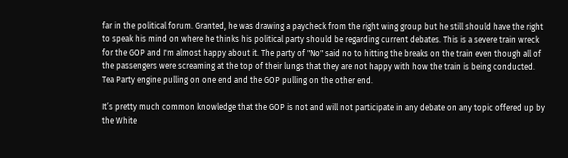far in the political forum. Granted, he was drawing a paycheck from the right wing group but he still should have the right to speak his mind on where he thinks his political party should be regarding current debates. This is a severe train wreck for the GOP and I'm almost happy about it. The party of "No" said no to hitting the breaks on the train even though all of the passengers were screaming at the top of their lungs that they are not happy with how the train is being conducted. Tea Party engine pulling on one end and the GOP pulling on the other end.

It’s pretty much common knowledge that the GOP is not and will not participate in any debate on any topic offered up by the White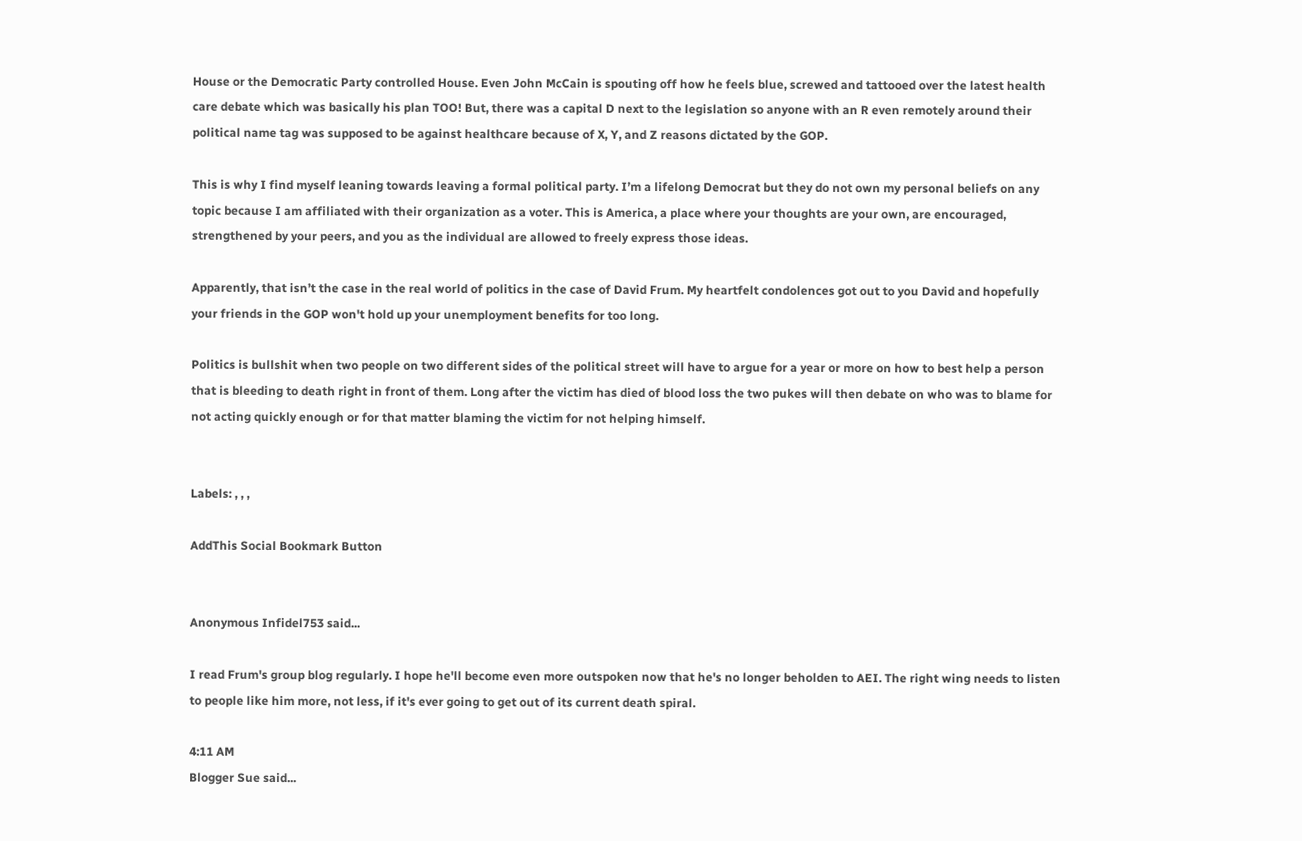House or the Democratic Party controlled House. Even John McCain is spouting off how he feels blue, screwed and tattooed over the latest health care debate which was basically his plan TOO! But, there was a capital D next to the legislation so anyone with an R even remotely around their political name tag was supposed to be against healthcare because of X, Y, and Z reasons dictated by the GOP.

This is why I find myself leaning towards leaving a formal political party. I’m a lifelong Democrat but they do not own my personal beliefs on any topic because I am affiliated with their organization as a voter. This is America, a place where your thoughts are your own, are encouraged, strengthened by your peers, and you as the individual are allowed to freely express those ideas.

Apparently, that isn’t the case in the real world of politics in the case of David Frum. My heartfelt condolences got out to you David and hopefully your friends in the GOP won't hold up your unemployment benefits for too long.

Politics is bullshit when two people on two different sides of the political street will have to argue for a year or more on how to best help a person that is bleeding to death right in front of them. Long after the victim has died of blood loss the two pukes will then debate on who was to blame for not acting quickly enough or for that matter blaming the victim for not helping himself.


Labels: , , ,

AddThis Social Bookmark Button


Anonymous Infidel753 said...

I read Frum's group blog regularly. I hope he'll become even more outspoken now that he's no longer beholden to AEI. The right wing needs to listen to people like him more, not less, if it's ever going to get out of its current death spiral.

4:11 AM
Blogger Sue said...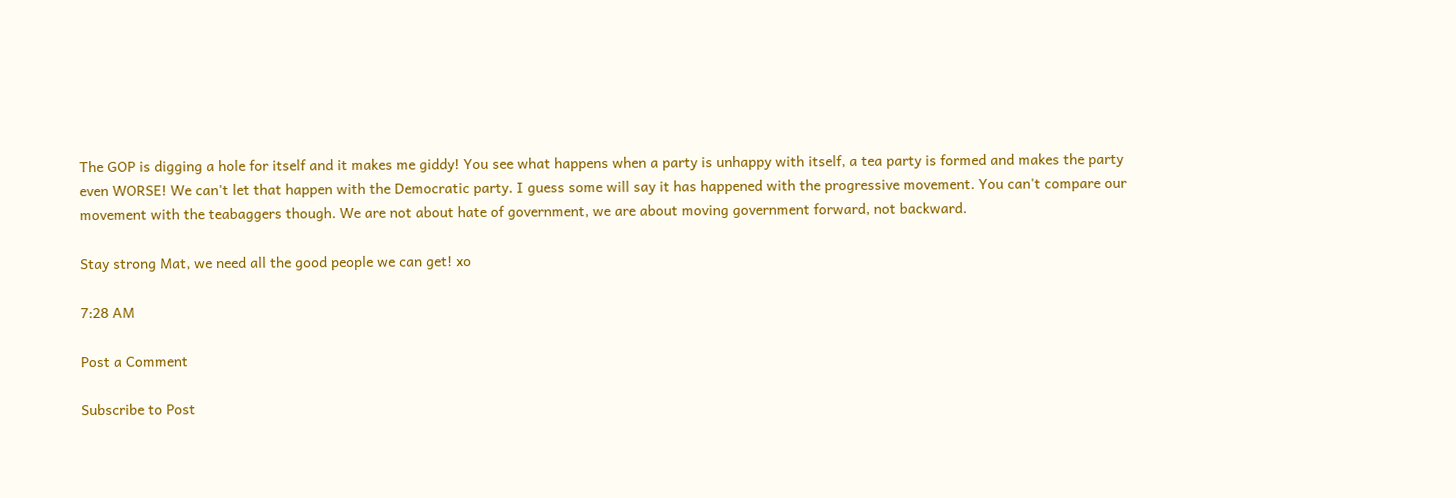The GOP is digging a hole for itself and it makes me giddy! You see what happens when a party is unhappy with itself, a tea party is formed and makes the party even WORSE! We can't let that happen with the Democratic party. I guess some will say it has happened with the progressive movement. You can't compare our movement with the teabaggers though. We are not about hate of government, we are about moving government forward, not backward.

Stay strong Mat, we need all the good people we can get! xo

7:28 AM

Post a Comment

Subscribe to Post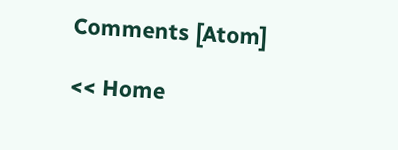Comments [Atom]

<< Home